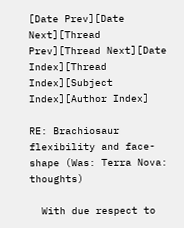[Date Prev][Date Next][Thread Prev][Thread Next][Date Index][Thread Index][Subject Index][Author Index]

RE: Brachiosaur flexibility and face-shape (Was: Terra Nova: thoughts)

  With due respect to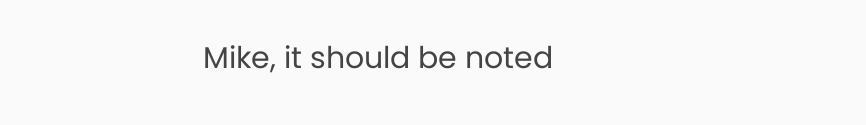Mike, it should be noted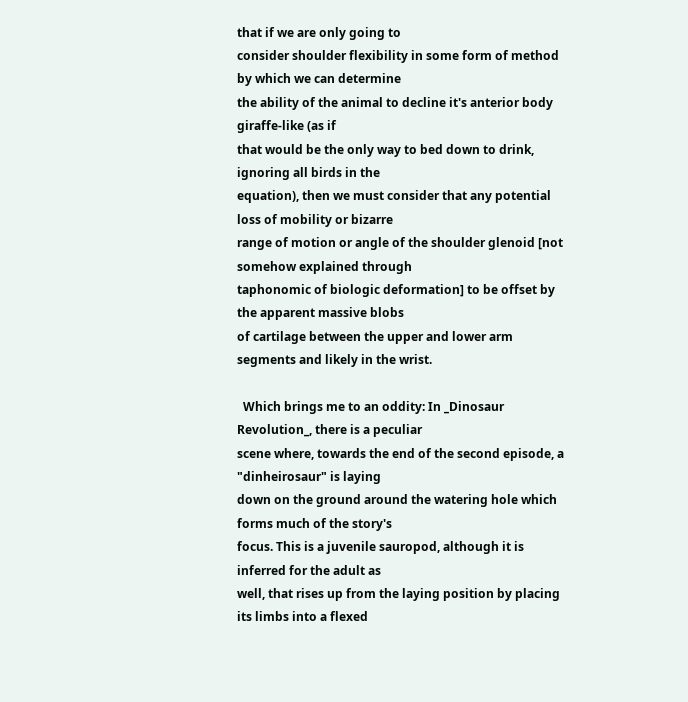that if we are only going to
consider shoulder flexibility in some form of method by which we can determine
the ability of the animal to decline it's anterior body giraffe-like (as if
that would be the only way to bed down to drink, ignoring all birds in the
equation), then we must consider that any potential loss of mobility or bizarre
range of motion or angle of the shoulder glenoid [not somehow explained through
taphonomic of biologic deformation] to be offset by the apparent massive blobs
of cartilage between the upper and lower arm segments and likely in the wrist.

  Which brings me to an oddity: In _Dinosaur Revolution_, there is a peculiar
scene where, towards the end of the second episode, a "dinheirosaur" is laying
down on the ground around the watering hole which forms much of the story's
focus. This is a juvenile sauropod, although it is inferred for the adult as
well, that rises up from the laying position by placing its limbs into a flexed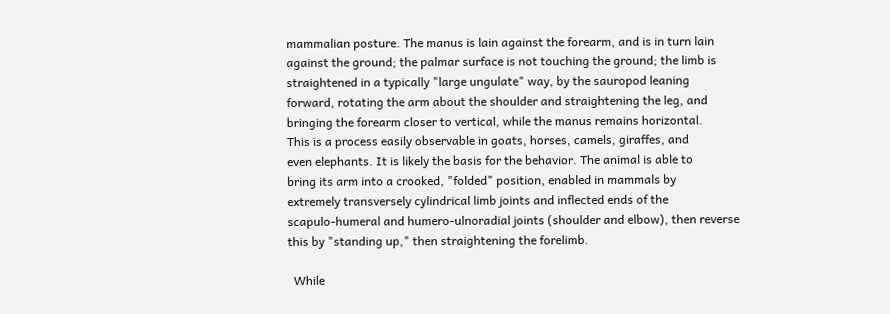mammalian posture. The manus is lain against the forearm, and is in turn lain
against the ground; the palmar surface is not touching the ground; the limb is
straightened in a typically "large ungulate" way, by the sauropod leaning
forward, rotating the arm about the shoulder and straightening the leg, and
bringing the forearm closer to vertical, while the manus remains horizontal.
This is a process easily observable in goats, horses, camels, giraffes, and
even elephants. It is likely the basis for the behavior. The animal is able to
bring its arm into a crooked, "folded" position, enabled in mammals by
extremely transversely cylindrical limb joints and inflected ends of the
scapulo-humeral and humero-ulnoradial joints (shoulder and elbow), then reverse
this by "standing up," then straightening the forelimb.

  While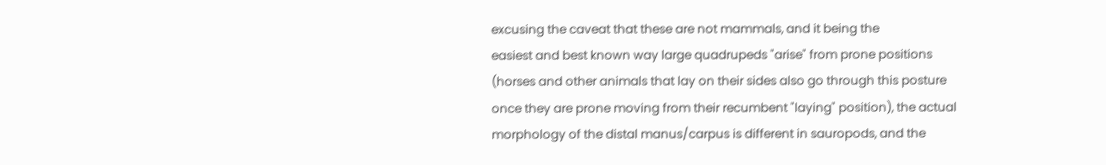excusing the caveat that these are not mammals, and it being the
easiest and best known way large quadrupeds "arise" from prone positions
(horses and other animals that lay on their sides also go through this posture
once they are prone moving from their recumbent "laying" position), the actual
morphology of the distal manus/carpus is different in sauropods, and the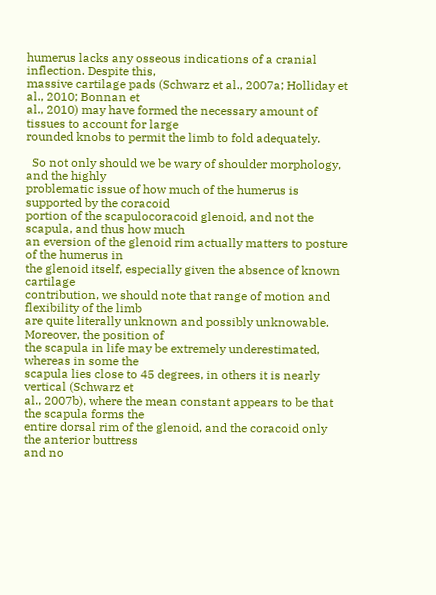humerus lacks any osseous indications of a cranial inflection. Despite this,
massive cartilage pads (Schwarz et al., 2007a; Holliday et al., 2010; Bonnan et
al., 2010) may have formed the necessary amount of tissues to account for large
rounded knobs to permit the limb to fold adequately.

  So not only should we be wary of shoulder morphology, and the highly
problematic issue of how much of the humerus is supported by the coracoid
portion of the scapulocoracoid glenoid, and not the scapula, and thus how much
an eversion of the glenoid rim actually matters to posture of the humerus in
the glenoid itself, especially given the absence of known cartilage
contribution, we should note that range of motion and flexibility of the limb
are quite literally unknown and possibly unknowable. Moreover, the position of
the scapula in life may be extremely underestimated, whereas in some the
scapula lies close to 45 degrees, in others it is nearly vertical (Schwarz et
al., 2007b), where the mean constant appears to be that the scapula forms the
entire dorsal rim of the glenoid, and the coracoid only the anterior buttress
and no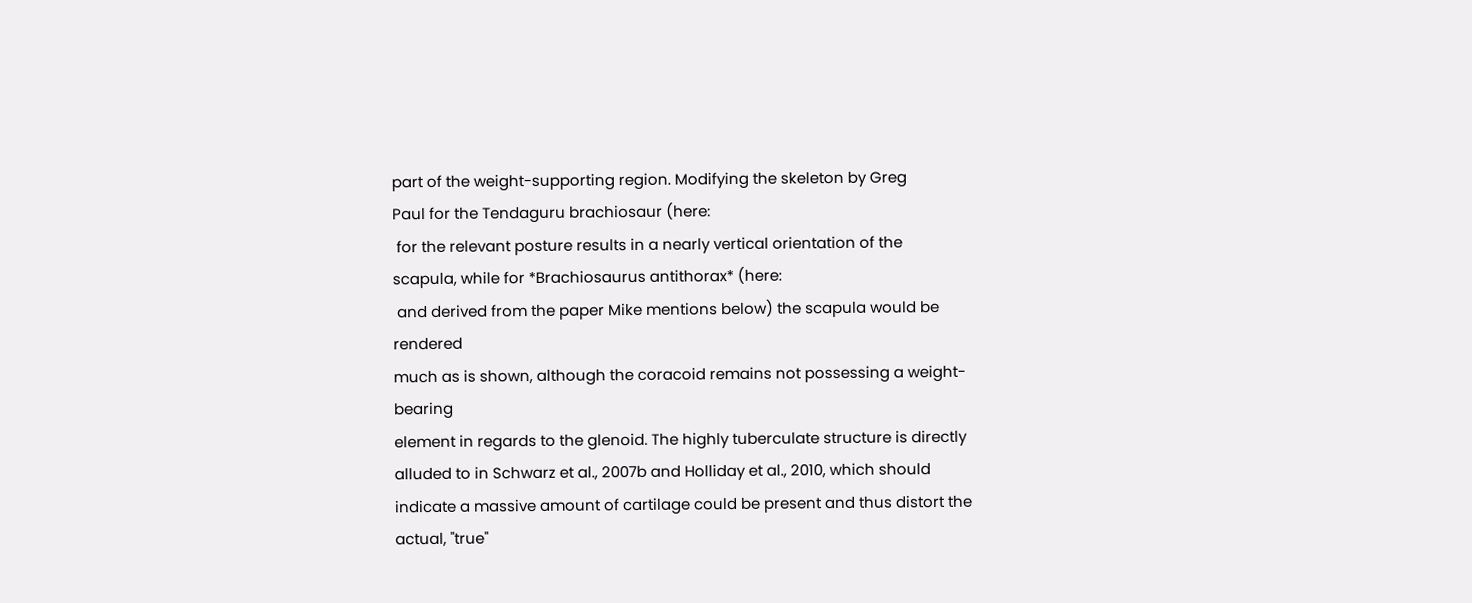part of the weight-supporting region. Modifying the skeleton by Greg
Paul for the Tendaguru brachiosaur (here:
 for the relevant posture results in a nearly vertical orientation of the
scapula, while for *Brachiosaurus antithorax* (here:
 and derived from the paper Mike mentions below) the scapula would be rendered
much as is shown, although the coracoid remains not possessing a weight-bearing
element in regards to the glenoid. The highly tuberculate structure is directly
alluded to in Schwarz et al., 2007b and Holliday et al., 2010, which should
indicate a massive amount of cartilage could be present and thus distort the
actual, "true"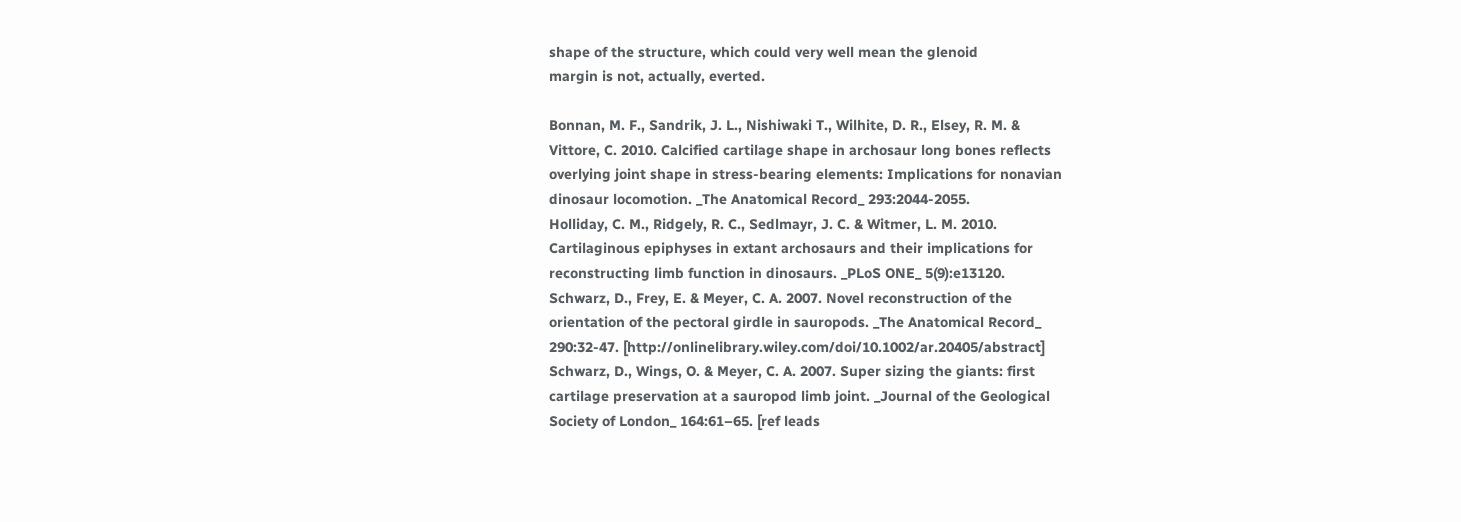shape of the structure, which could very well mean the glenoid
margin is not, actually, everted.

Bonnan, M. F., Sandrik, J. L., Nishiwaki T., Wilhite, D. R., Elsey, R. M. &
Vittore, C. 2010. Calcified cartilage shape in archosaur long bones reflects
overlying joint shape in stress-bearing elements: Implications for nonavian
dinosaur locomotion. _The Anatomical Record_ 293:2044-2055.
Holliday, C. M., Ridgely, R. C., Sedlmayr, J. C. & Witmer, L. M. 2010.
Cartilaginous epiphyses in extant archosaurs and their implications for
reconstructing limb function in dinosaurs. _PLoS ONE_ 5(9):e13120.
Schwarz, D., Frey, E. & Meyer, C. A. 2007. Novel reconstruction of the
orientation of the pectoral girdle in sauropods. _The Anatomical Record_
290:32-47. [http://onlinelibrary.wiley.com/doi/10.1002/ar.20405/abstract]
Schwarz, D., Wings, O. & Meyer, C. A. 2007. Super sizing the giants: first
cartilage preservation at a sauropod limb joint. _Journal of the Geological
Society of London_ 164:61–65. [ref leads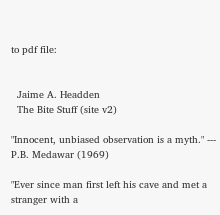to pdf file:


  Jaime A. Headden
  The Bite Stuff (site v2)

"Innocent, unbiased observation is a myth." --- P.B. Medawar (1969)

"Ever since man first left his cave and met a stranger with a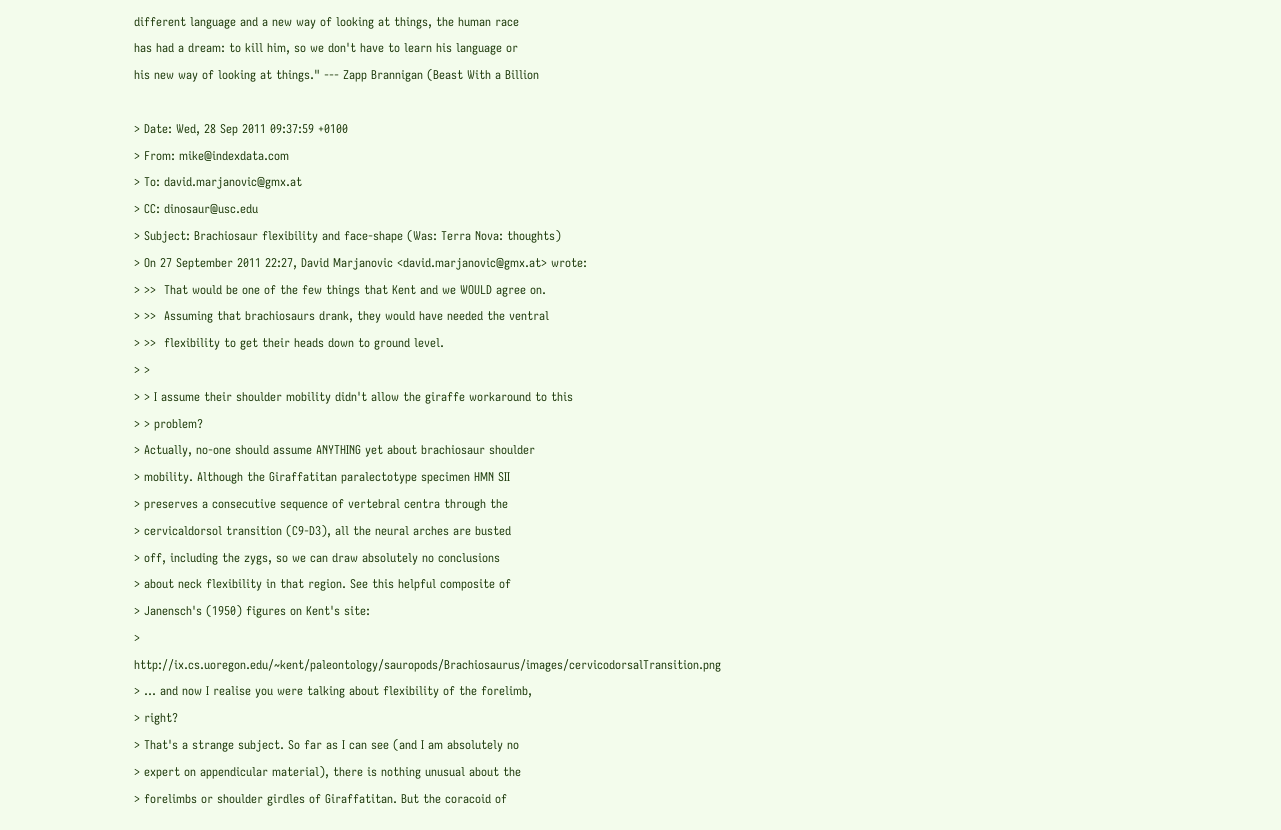different language and a new way of looking at things, the human race
has had a dream: to kill him, so we don't have to learn his language or
his new way of looking at things." --- Zapp Brannigan (Beast With a Billion

> Date: Wed, 28 Sep 2011 09:37:59 +0100
> From: mike@indexdata.com
> To: david.marjanovic@gmx.at
> CC: dinosaur@usc.edu
> Subject: Brachiosaur flexibility and face-shape (Was: Terra Nova: thoughts)
> On 27 September 2011 22:27, David Marjanovic <david.marjanovic@gmx.at> wrote:
> >>  That would be one of the few things that Kent and we WOULD agree on.
> >>  Assuming that brachiosaurs drank, they would have needed the ventral
> >>  flexibility to get their heads down to ground level.
> >
> > I assume their shoulder mobility didn't allow the giraffe workaround to this
> > problem?
> Actually, no-one should assume ANYTHING yet about brachiosaur shoulder
> mobility. Although the Giraffatitan paralectotype specimen HMN SII
> preserves a consecutive sequence of vertebral centra through the
> cervicaldorsol transition (C9-D3), all the neural arches are busted
> off, including the zygs, so we can draw absolutely no conclusions
> about neck flexibility in that region. See this helpful composite of
> Janensch's (1950) figures on Kent's site:
> http://ix.cs.uoregon.edu/~kent/paleontology/sauropods/Brachiosaurus/images/cervicodorsalTransition.png
> ... and now I realise you were talking about flexibility of the forelimb,
> right?
> That's a strange subject. So far as I can see (and I am absolutely no
> expert on appendicular material), there is nothing unusual about the
> forelimbs or shoulder girdles of Giraffatitan. But the coracoid of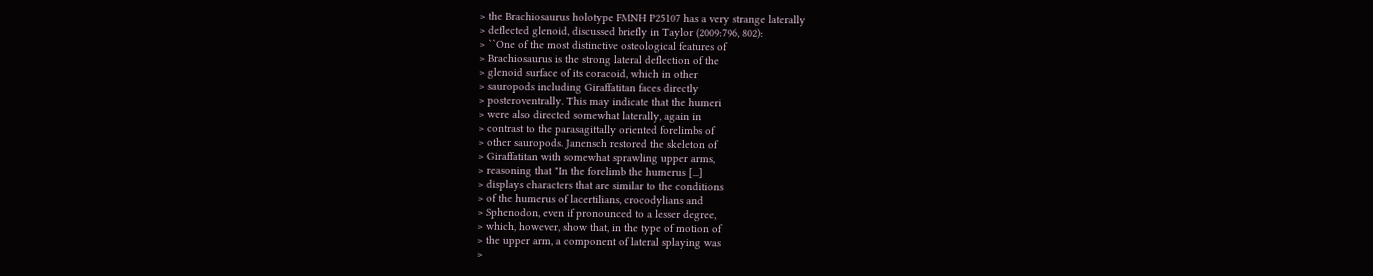> the Brachiosaurus holotype FMNH P25107 has a very strange laterally
> deflected glenoid, discussed briefly in Taylor (2009:796, 802):
> ``One of the most distinctive osteological features of
> Brachiosaurus is the strong lateral deflection of the
> glenoid surface of its coracoid, which in other
> sauropods including Giraffatitan faces directly
> posteroventrally. This may indicate that the humeri
> were also directed somewhat laterally, again in
> contrast to the parasagittally oriented forelimbs of
> other sauropods. Janensch restored the skeleton of
> Giraffatitan with somewhat sprawling upper arms,
> reasoning that "In the forelimb the humerus [...]
> displays characters that are similar to the conditions
> of the humerus of lacertilians, crocodylians and
> Sphenodon, even if pronounced to a lesser degree,
> which, however, show that, in the type of motion of
> the upper arm, a component of lateral splaying was
>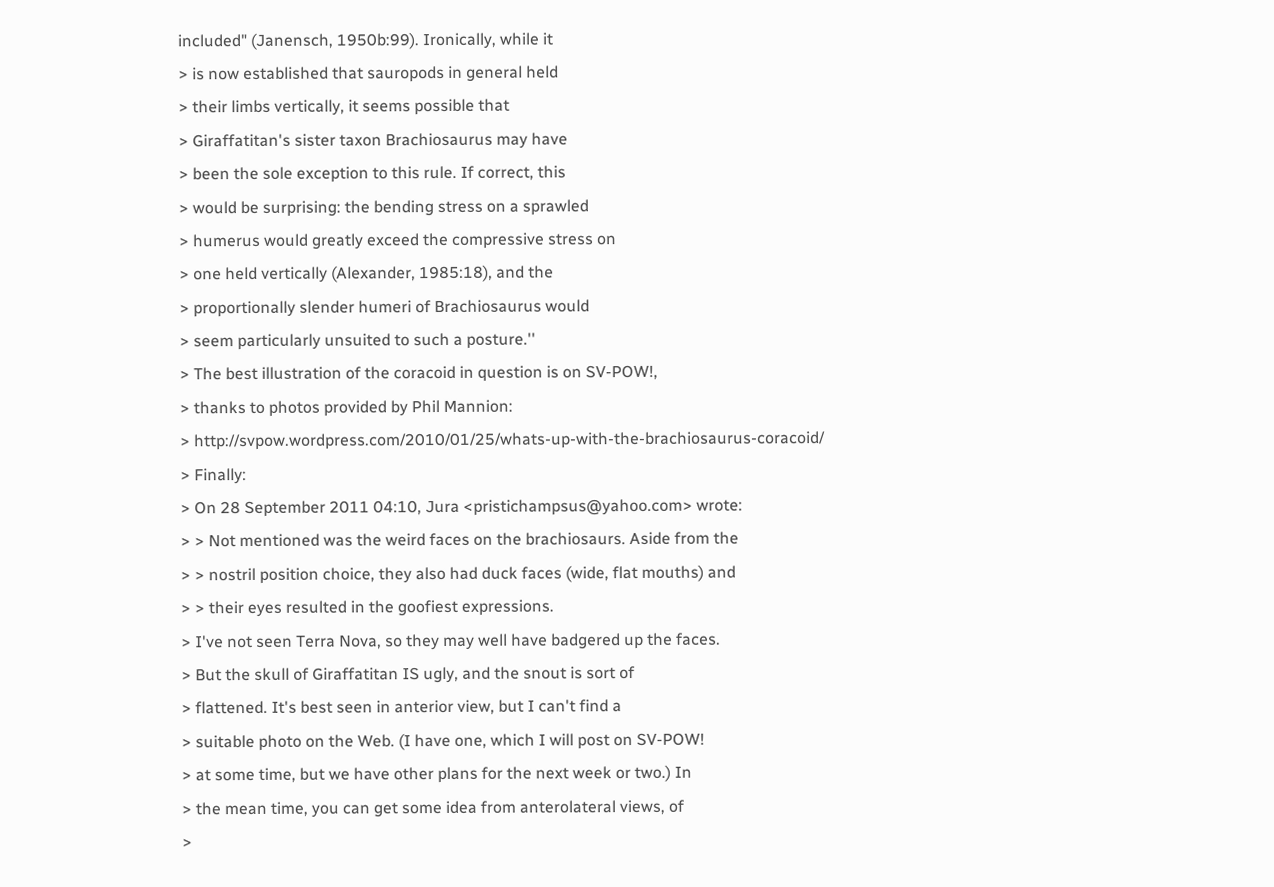included" (Janensch, 1950b:99). Ironically, while it
> is now established that sauropods in general held
> their limbs vertically, it seems possible that
> Giraffatitan's sister taxon Brachiosaurus may have
> been the sole exception to this rule. If correct, this
> would be surprising: the bending stress on a sprawled
> humerus would greatly exceed the compressive stress on
> one held vertically (Alexander, 1985:18), and the
> proportionally slender humeri of Brachiosaurus would
> seem particularly unsuited to such a posture.''
> The best illustration of the coracoid in question is on SV-POW!,
> thanks to photos provided by Phil Mannion:
> http://svpow.wordpress.com/2010/01/25/whats-up-with-the-brachiosaurus-coracoid/
> Finally:
> On 28 September 2011 04:10, Jura <pristichampsus@yahoo.com> wrote:
> > Not mentioned was the weird faces on the brachiosaurs. Aside from the
> > nostril position choice, they also had duck faces (wide, flat mouths) and
> > their eyes resulted in the goofiest expressions.
> I've not seen Terra Nova, so they may well have badgered up the faces.
> But the skull of Giraffatitan IS ugly, and the snout is sort of
> flattened. It's best seen in anterior view, but I can't find a
> suitable photo on the Web. (I have one, which I will post on SV-POW!
> at some time, but we have other plans for the next week or two.) In
> the mean time, you can get some idea from anterolateral views, of
>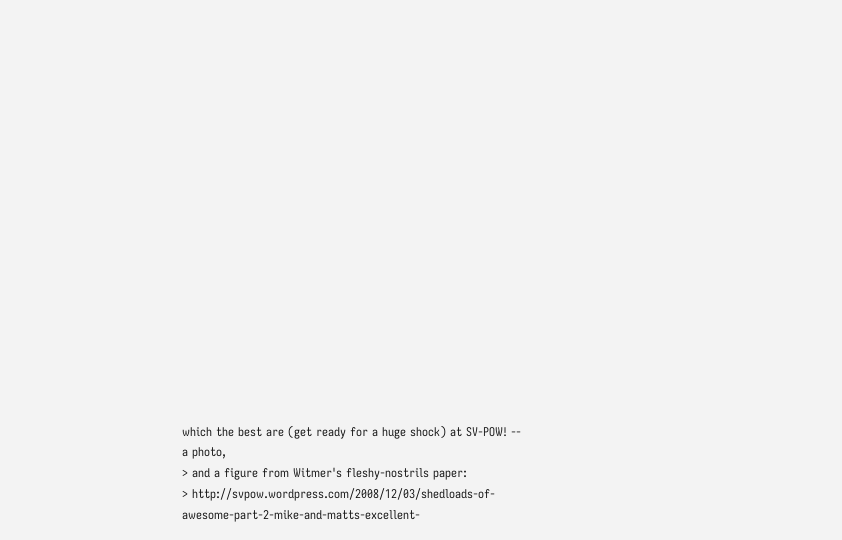which the best are (get ready for a huge shock) at SV-POW! -- a photo,
> and a figure from Witmer's fleshy-nostrils paper:
> http://svpow.wordpress.com/2008/12/03/shedloads-of-awesome-part-2-mike-and-matts-excellent-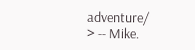adventure/
> -- Mike.